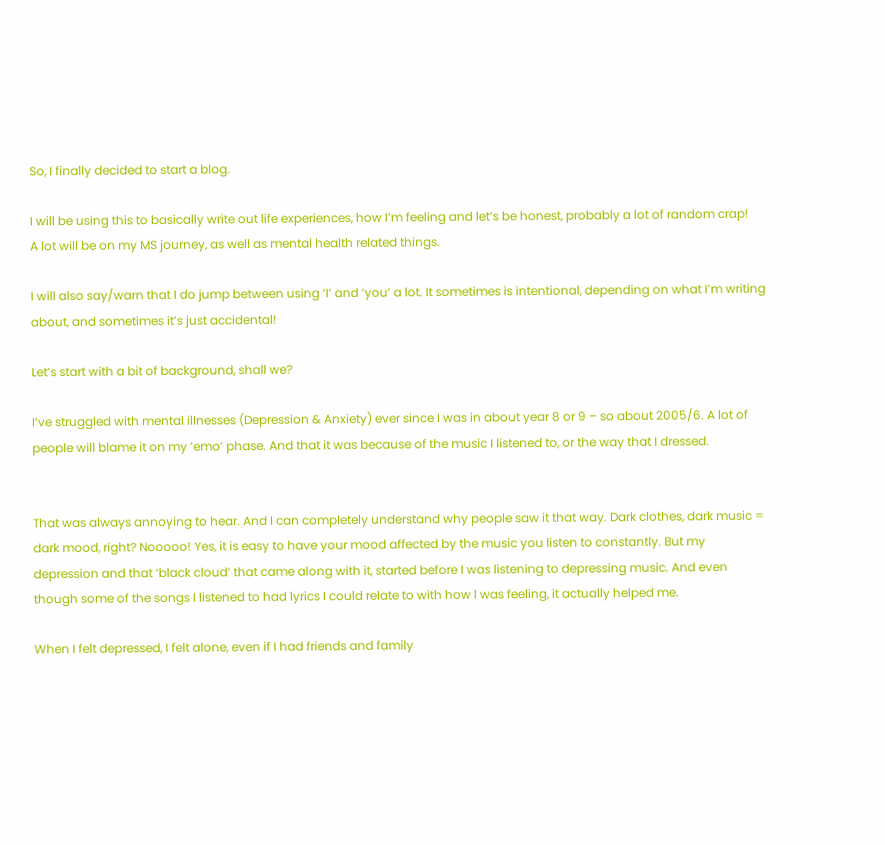So, I finally decided to start a blog.

I will be using this to basically write out life experiences, how I’m feeling and let’s be honest, probably a lot of random crap!
A lot will be on my MS journey, as well as mental health related things.

I will also say/warn that I do jump between using ‘I’ and ‘you’ a lot. It sometimes is intentional, depending on what I’m writing about, and sometimes it’s just accidental!

Let’s start with a bit of background, shall we?

I’ve struggled with mental illnesses (Depression & Anxiety) ever since I was in about year 8 or 9 – so about 2005/6. A lot of people will blame it on my ’emo’ phase. And that it was because of the music I listened to, or the way that I dressed.


That was always annoying to hear. And I can completely understand why people saw it that way. Dark clothes, dark music = dark mood, right? Nooooo! Yes, it is easy to have your mood affected by the music you listen to constantly. But my depression and that ‘black cloud’ that came along with it, started before I was listening to depressing music. And even though some of the songs I listened to had lyrics I could relate to with how I was feeling, it actually helped me.

When I felt depressed, I felt alone, even if I had friends and family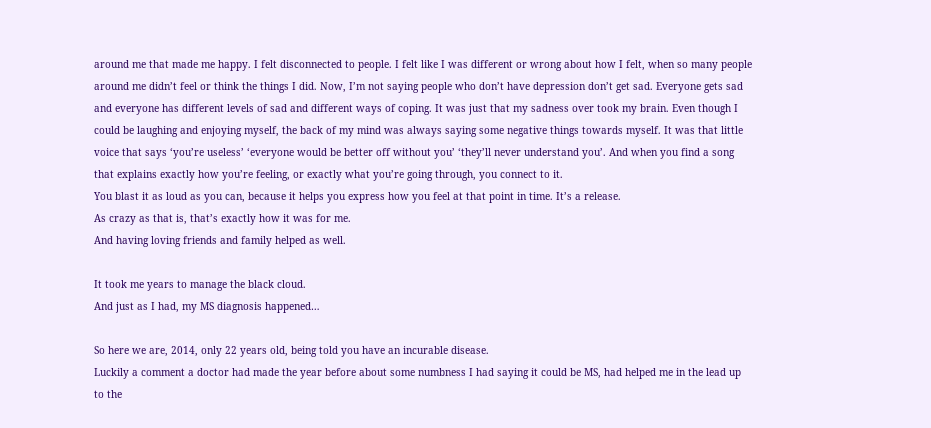around me that made me happy. I felt disconnected to people. I felt like I was different or wrong about how I felt, when so many people around me didn’t feel or think the things I did. Now, I’m not saying people who don’t have depression don’t get sad. Everyone gets sad and everyone has different levels of sad and different ways of coping. It was just that my sadness over took my brain. Even though I could be laughing and enjoying myself, the back of my mind was always saying some negative things towards myself. It was that little voice that says ‘you’re useless’ ‘everyone would be better off without you’ ‘they’ll never understand you’. And when you find a song that explains exactly how you’re feeling, or exactly what you’re going through, you connect to it.
You blast it as loud as you can, because it helps you express how you feel at that point in time. It’s a release.
As crazy as that is, that’s exactly how it was for me.
And having loving friends and family helped as well.

It took me years to manage the black cloud.
And just as I had, my MS diagnosis happened…

So here we are, 2014, only 22 years old, being told you have an incurable disease.
Luckily a comment a doctor had made the year before about some numbness I had saying it could be MS, had helped me in the lead up to the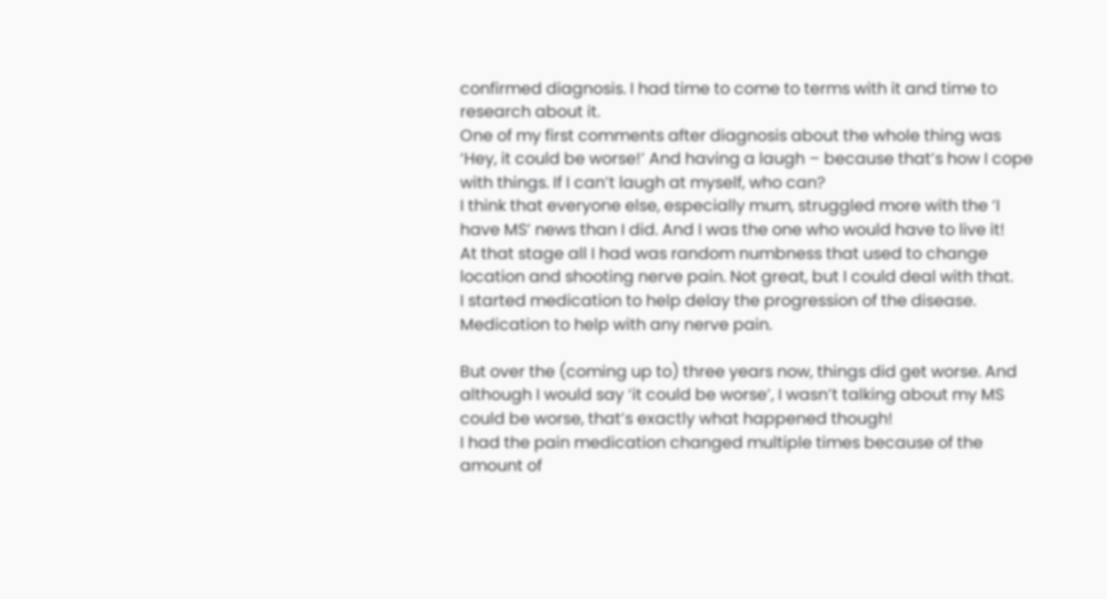confirmed diagnosis. I had time to come to terms with it and time to research about it.
One of my first comments after diagnosis about the whole thing was ‘Hey, it could be worse!’ And having a laugh – because that’s how I cope with things. If I can’t laugh at myself, who can?
I think that everyone else, especially mum, struggled more with the ‘I have MS’ news than I did. And I was the one who would have to live it!
At that stage all I had was random numbness that used to change location and shooting nerve pain. Not great, but I could deal with that.
I started medication to help delay the progression of the disease. Medication to help with any nerve pain.

But over the (coming up to) three years now, things did get worse. And although I would say ‘it could be worse’, I wasn’t talking about my MS could be worse, that’s exactly what happened though!
I had the pain medication changed multiple times because of the amount of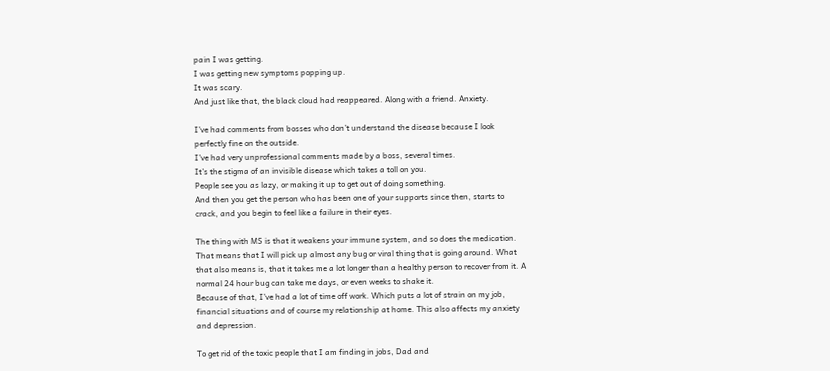pain I was getting.
I was getting new symptoms popping up.
It was scary.
And just like that, the black cloud had reappeared. Along with a friend. Anxiety.

I’ve had comments from bosses who don’t understand the disease because I look perfectly fine on the outside.
I’ve had very unprofessional comments made by a boss, several times.
It’s the stigma of an invisible disease which takes a toll on you.
People see you as lazy, or making it up to get out of doing something.
And then you get the person who has been one of your supports since then, starts to crack, and you begin to feel like a failure in their eyes.

The thing with MS is that it weakens your immune system, and so does the medication. That means that I will pick up almost any bug or viral thing that is going around. What that also means is, that it takes me a lot longer than a healthy person to recover from it. A normal 24 hour bug can take me days, or even weeks to shake it.
Because of that, I’ve had a lot of time off work. Which puts a lot of strain on my job, financial situations and of course my relationship at home. This also affects my anxiety and depression.

To get rid of the toxic people that I am finding in jobs, Dad and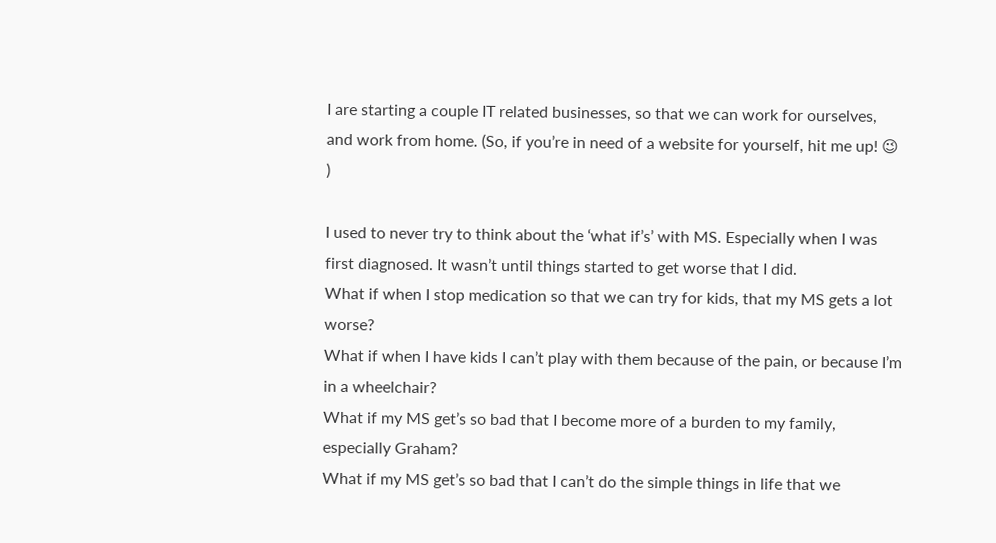I are starting a couple IT related businesses, so that we can work for ourselves, and work from home. (So, if you’re in need of a website for yourself, hit me up! 😉 )

I used to never try to think about the ‘what if’s’ with MS. Especially when I was first diagnosed. It wasn’t until things started to get worse that I did.
What if when I stop medication so that we can try for kids, that my MS gets a lot worse?
What if when I have kids I can’t play with them because of the pain, or because I’m in a wheelchair?
What if my MS get’s so bad that I become more of a burden to my family, especially Graham?
What if my MS get’s so bad that I can’t do the simple things in life that we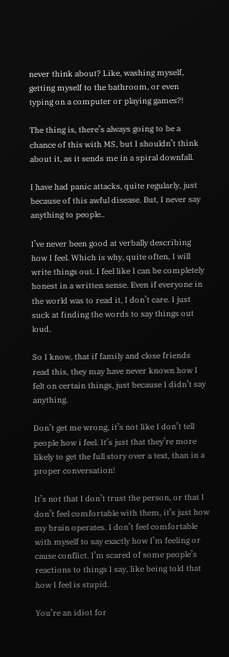never think about? Like, washing myself, getting myself to the bathroom, or even typing on a computer or playing games?!

The thing is, there’s always going to be a chance of this with MS, but I shouldn’t think about it, as it sends me in a spiral downfall.

I have had panic attacks, quite regularly, just because of this awful disease. But, I never say anything to people..

I’ve never been good at verbally describing how I feel. Which is why, quite often, I will write things out. I feel like I can be completely honest in a written sense. Even if everyone in the world was to read it, I don’t care. I just suck at finding the words to say things out loud.

So I know, that if family and close friends read this, they may have never known how I felt on certain things, just because I didn’t say anything.

Don’t get me wrong, it’s not like I don’t tell people how i feel. It’s just that they’re more likely to get the full story over a text, than in a proper conversation!

It’s not that I don’t trust the person, or that I don’t feel comfortable with them, it’s just how my brain operates. I don’t feel comfortable with myself to say exactly how I’m feeling or cause conflict. I’m scared of some people’s reactions to things I say, like being told that how I feel is stupid.

You’re an idiot for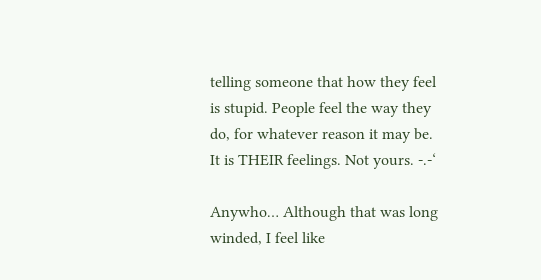telling someone that how they feel is stupid. People feel the way they do, for whatever reason it may be. It is THEIR feelings. Not yours. -.-‘

Anywho… Although that was long winded, I feel like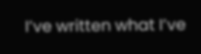I’ve written what I’ve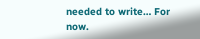needed to write… For now.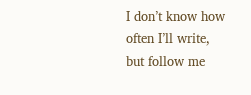I don’t know how often I’ll write, but follow me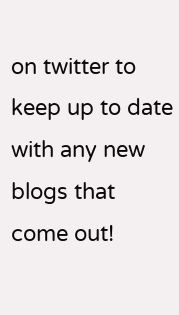on twitter to keep up to date with any new blogs that come out!